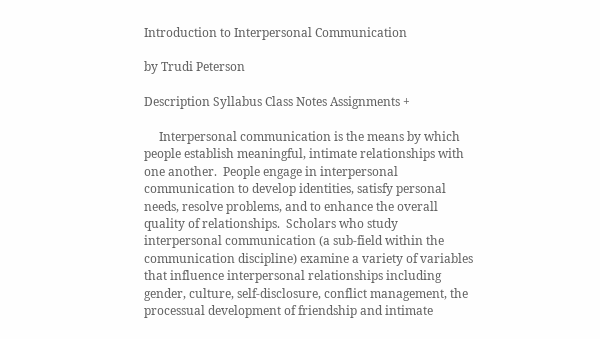Introduction to Interpersonal Communication

by Trudi Peterson

Description Syllabus Class Notes Assignments +

     Interpersonal communication is the means by which people establish meaningful, intimate relationships with one another.  People engage in interpersonal communication to develop identities, satisfy personal needs, resolve problems, and to enhance the overall quality of relationships.  Scholars who study interpersonal communication (a sub-field within the communication discipline) examine a variety of variables that influence interpersonal relationships including gender, culture, self-disclosure, conflict management, the processual development of friendship and intimate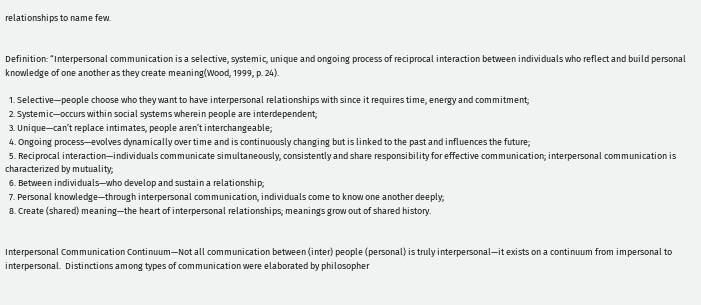relationships to name few.


Definition: “Interpersonal communication is a selective, systemic, unique and ongoing process of reciprocal interaction between individuals who reflect and build personal knowledge of one another as they create meaning(Wood, 1999, p. 24).

  1. Selective—people choose who they want to have interpersonal relationships with since it requires time, energy and commitment;
  2. Systemic—occurs within social systems wherein people are interdependent;
  3. Unique—can’t replace intimates, people aren’t interchangeable;
  4. Ongoing process—evolves dynamically over time and is continuously changing but is linked to the past and influences the future;
  5. Reciprocal interaction—individuals communicate simultaneously, consistently and share responsibility for effective communication; interpersonal communication is characterized by mutuality;
  6. Between individuals—who develop and sustain a relationship;
  7. Personal knowledge—through interpersonal communication, individuals come to know one another deeply;
  8. Create (shared) meaning—the heart of interpersonal relationships; meanings grow out of shared history.


Interpersonal Communication Continuum—Not all communication between (inter) people (personal) is truly interpersonal—it exists on a continuum from impersonal to interpersonal.  Distinctions among types of communication were elaborated by philosopher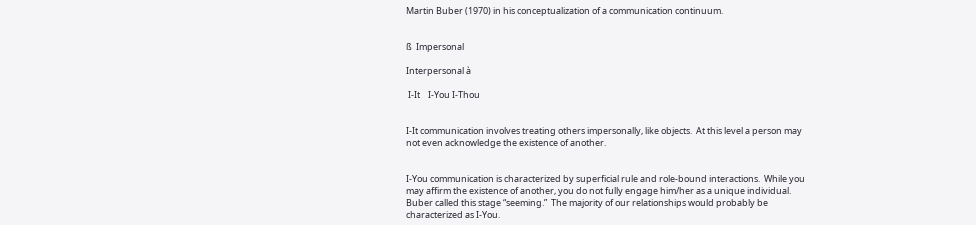Martin Buber (1970) in his conceptualization of a communication continuum.


ß  Impersonal

Interpersonal à

 I-It    I-You I-Thou


I-It communication involves treating others impersonally, like objects.  At this level a person may not even acknowledge the existence of another.


I-You communication is characterized by superficial rule and role-bound interactions.  While you may affirm the existence of another, you do not fully engage him/her as a unique individual.  Buber called this stage “seeming.”  The majority of our relationships would probably be characterized as I-You.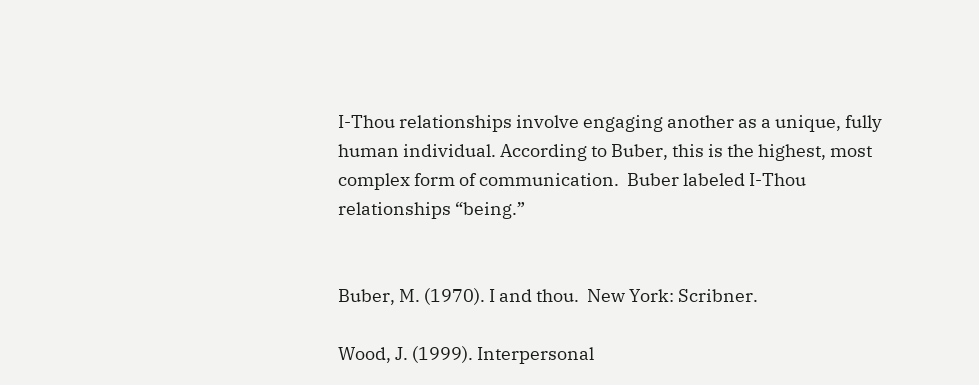I-Thou relationships involve engaging another as a unique, fully human individual. According to Buber, this is the highest, most complex form of communication.  Buber labeled I-Thou relationships “being.”


Buber, M. (1970). I and thou.  New York: Scribner.

Wood, J. (1999). Interpersonal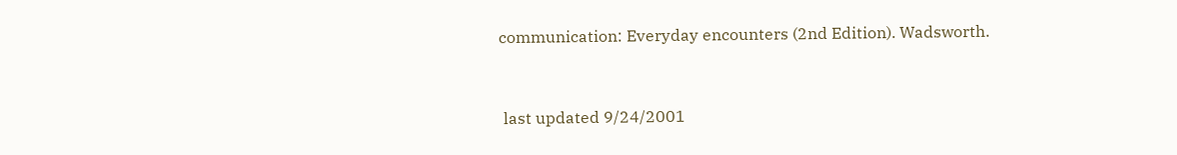communication: Everyday encounters (2nd Edition). Wadsworth.


 last updated 9/24/2001